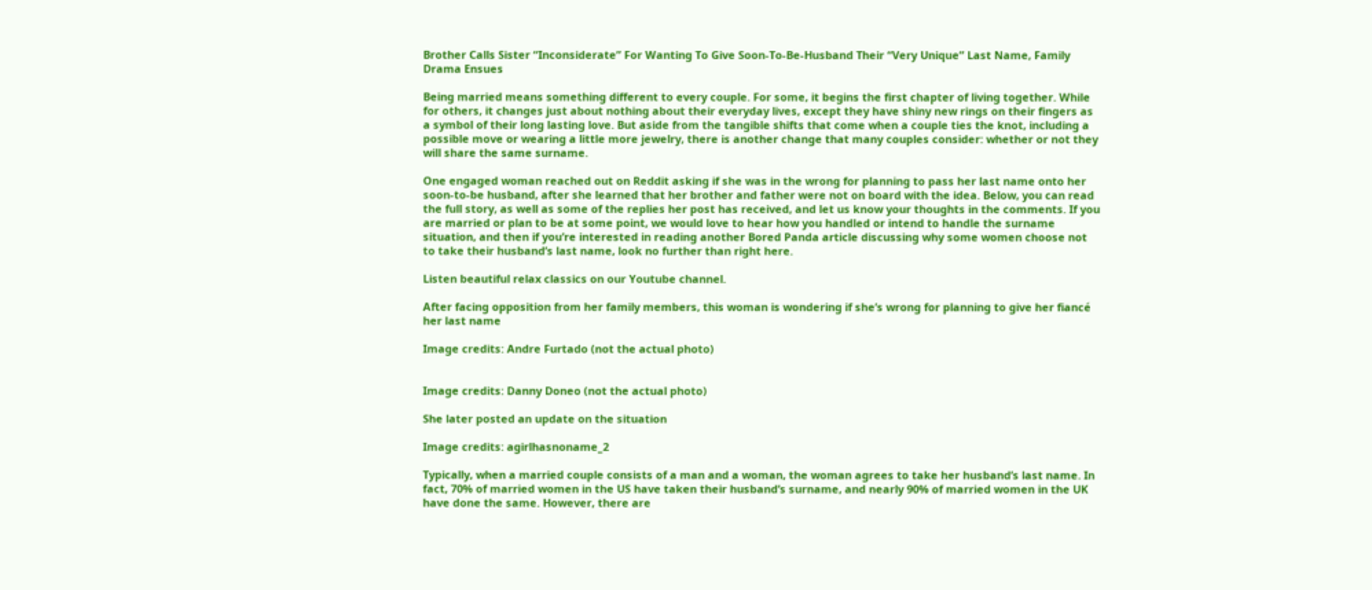Brother Calls Sister “Inconsiderate” For Wanting To Give Soon-To-Be-Husband Their “Very Unique” Last Name, Family Drama Ensues

Being married means something different to every couple. For some, it begins the first chapter of living together. While for others, it changes just about nothing about their everyday lives, except they have shiny new rings on their fingers as a symbol of their long lasting love. But aside from the tangible shifts that come when a couple ties the knot, including a possible move or wearing a little more jewelry, there is another change that many couples consider: whether or not they will share the same surname.

One engaged woman reached out on Reddit asking if she was in the wrong for planning to pass her last name onto her soon-to-be husband, after she learned that her brother and father were not on board with the idea. Below, you can read the full story, as well as some of the replies her post has received, and let us know your thoughts in the comments. If you are married or plan to be at some point, we would love to hear how you handled or intend to handle the surname situation, and then if you’re interested in reading another Bored Panda article discussing why some women choose not to take their husband’s last name, look no further than right here.

Listen beautiful relax classics on our Youtube channel.

After facing opposition from her family members, this woman is wondering if she’s wrong for planning to give her fiancé her last name

Image credits: Andre Furtado (not the actual photo)


Image credits: Danny Doneo (not the actual photo)

She later posted an update on the situation

Image credits: agirlhasnoname_2

Typically, when a married couple consists of a man and a woman, the woman agrees to take her husband’s last name. In fact, 70% of married women in the US have taken their husband’s surname, and nearly 90% of married women in the UK have done the same. However, there are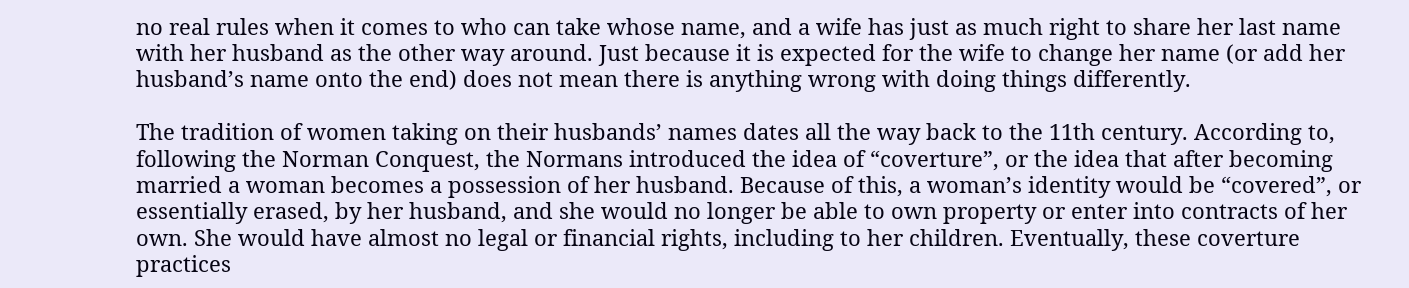no real rules when it comes to who can take whose name, and a wife has just as much right to share her last name with her husband as the other way around. Just because it is expected for the wife to change her name (or add her husband’s name onto the end) does not mean there is anything wrong with doing things differently.

The tradition of women taking on their husbands’ names dates all the way back to the 11th century. According to, following the Norman Conquest, the Normans introduced the idea of “coverture”, or the idea that after becoming married a woman becomes a possession of her husband. Because of this, a woman’s identity would be “covered”, or essentially erased, by her husband, and she would no longer be able to own property or enter into contracts of her own. She would have almost no legal or financial rights, including to her children. Eventually, these coverture practices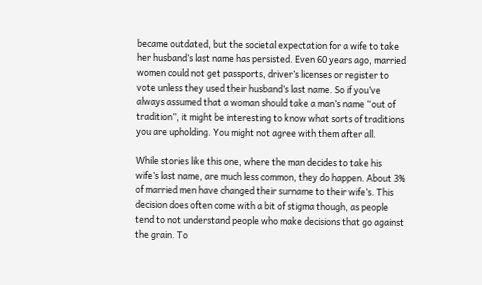became outdated, but the societal expectation for a wife to take her husband’s last name has persisted. Even 60 years ago, married women could not get passports, driver’s licenses or register to vote unless they used their husband’s last name. So if you’ve always assumed that a woman should take a man’s name “out of tradition”, it might be interesting to know what sorts of traditions you are upholding. You might not agree with them after all.

While stories like this one, where the man decides to take his wife’s last name, are much less common, they do happen. About 3% of married men have changed their surname to their wife’s. This decision does often come with a bit of stigma though, as people tend to not understand people who make decisions that go against the grain. To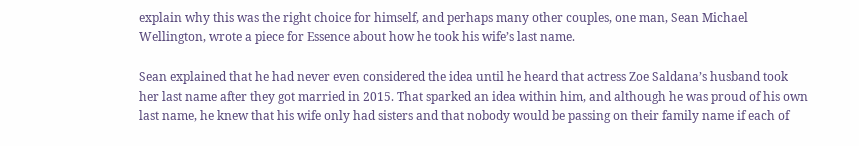explain why this was the right choice for himself, and perhaps many other couples, one man, Sean Michael Wellington, wrote a piece for Essence about how he took his wife’s last name.

Sean explained that he had never even considered the idea until he heard that actress Zoe Saldana’s husband took her last name after they got married in 2015. That sparked an idea within him, and although he was proud of his own last name, he knew that his wife only had sisters and that nobody would be passing on their family name if each of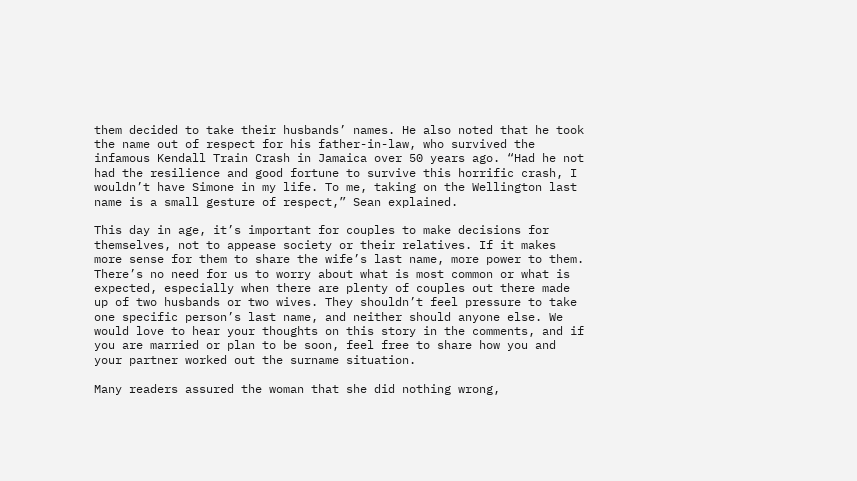them decided to take their husbands’ names. He also noted that he took the name out of respect for his father-in-law, who survived the infamous Kendall Train Crash in Jamaica over 50 years ago. “Had he not had the resilience and good fortune to survive this horrific crash, I wouldn’t have Simone in my life. To me, taking on the Wellington last name is a small gesture of respect,” Sean explained.

This day in age, it’s important for couples to make decisions for themselves, not to appease society or their relatives. If it makes more sense for them to share the wife’s last name, more power to them. There’s no need for us to worry about what is most common or what is expected, especially when there are plenty of couples out there made up of two husbands or two wives. They shouldn’t feel pressure to take one specific person’s last name, and neither should anyone else. We would love to hear your thoughts on this story in the comments, and if you are married or plan to be soon, feel free to share how you and your partner worked out the surname situation.

Many readers assured the woman that she did nothing wrong,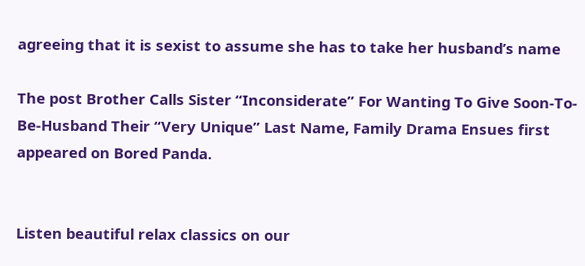agreeing that it is sexist to assume she has to take her husband’s name

The post Brother Calls Sister “Inconsiderate” For Wanting To Give Soon-To-Be-Husband Their “Very Unique” Last Name, Family Drama Ensues first appeared on Bored Panda.


Listen beautiful relax classics on our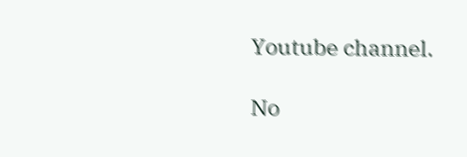Youtube channel.

No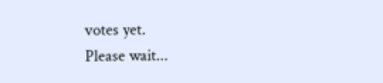votes yet.
Please wait...